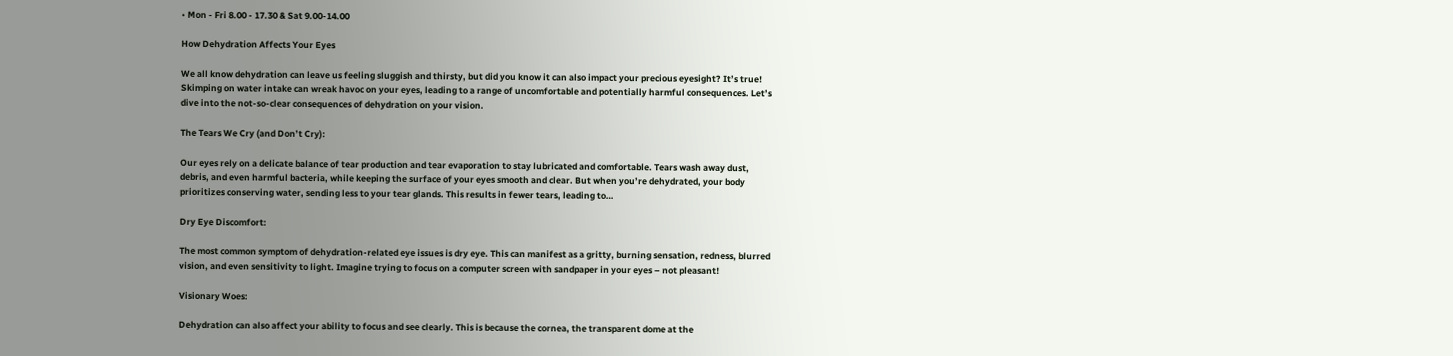• Mon - Fri 8.00 - 17.30 & Sat 9.00-14.00

How Dehydration Affects Your Eyes

We all know dehydration can leave us feeling sluggish and thirsty, but did you know it can also impact your precious eyesight? It’s true! Skimping on water intake can wreak havoc on your eyes, leading to a range of uncomfortable and potentially harmful consequences. Let’s dive into the not-so-clear consequences of dehydration on your vision.

The Tears We Cry (and Don’t Cry):

Our eyes rely on a delicate balance of tear production and tear evaporation to stay lubricated and comfortable. Tears wash away dust, debris, and even harmful bacteria, while keeping the surface of your eyes smooth and clear. But when you’re dehydrated, your body prioritizes conserving water, sending less to your tear glands. This results in fewer tears, leading to…

Dry Eye Discomfort:

The most common symptom of dehydration-related eye issues is dry eye. This can manifest as a gritty, burning sensation, redness, blurred vision, and even sensitivity to light. Imagine trying to focus on a computer screen with sandpaper in your eyes – not pleasant!

Visionary Woes:

Dehydration can also affect your ability to focus and see clearly. This is because the cornea, the transparent dome at the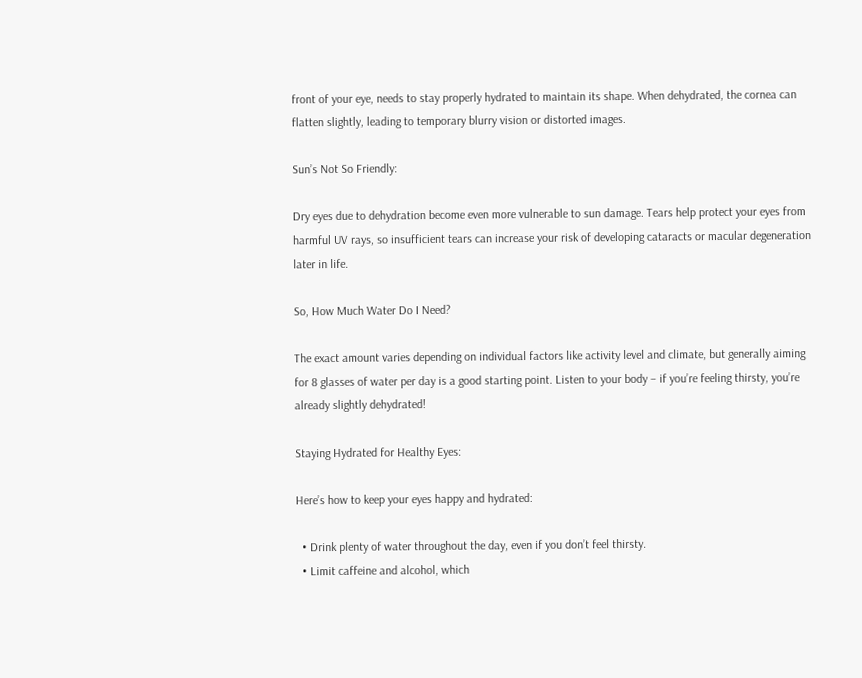front of your eye, needs to stay properly hydrated to maintain its shape. When dehydrated, the cornea can flatten slightly, leading to temporary blurry vision or distorted images.

Sun’s Not So Friendly:

Dry eyes due to dehydration become even more vulnerable to sun damage. Tears help protect your eyes from harmful UV rays, so insufficient tears can increase your risk of developing cataracts or macular degeneration later in life.

So, How Much Water Do I Need?

The exact amount varies depending on individual factors like activity level and climate, but generally aiming for 8 glasses of water per day is a good starting point. Listen to your body – if you’re feeling thirsty, you’re already slightly dehydrated!

Staying Hydrated for Healthy Eyes:

Here’s how to keep your eyes happy and hydrated:

  • Drink plenty of water throughout the day, even if you don’t feel thirsty.
  • Limit caffeine and alcohol, which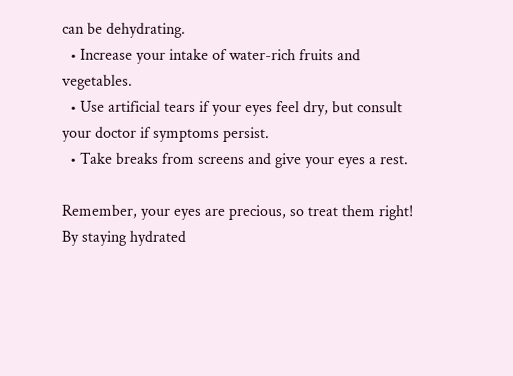can be dehydrating.
  • Increase your intake of water-rich fruits and vegetables.
  • Use artificial tears if your eyes feel dry, but consult your doctor if symptoms persist.
  • Take breaks from screens and give your eyes a rest.

Remember, your eyes are precious, so treat them right! By staying hydrated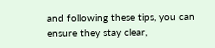and following these tips, you can ensure they stay clear,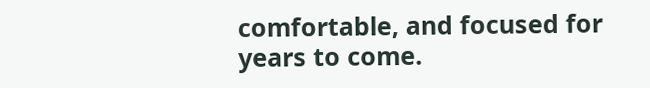comfortable, and focused for years to come.